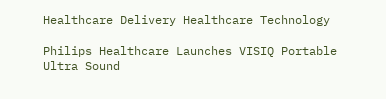Healthcare Delivery Healthcare Technology

Philips Healthcare Launches VISIQ Portable Ultra Sound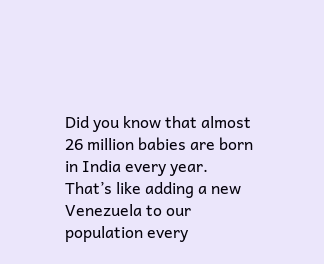Did you know that almost 26 million babies are born in India every year. That’s like adding a new Venezuela to our population every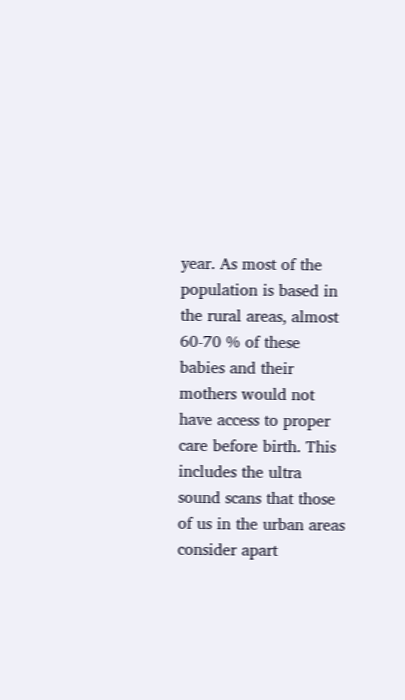year. As most of the population is based in the rural areas, almost 60-70 % of these babies and their mothers would not have access to proper care before birth. This includes the ultra sound scans that those of us in the urban areas consider apart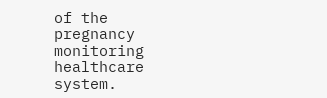of the pregnancy monitoring healthcare system.